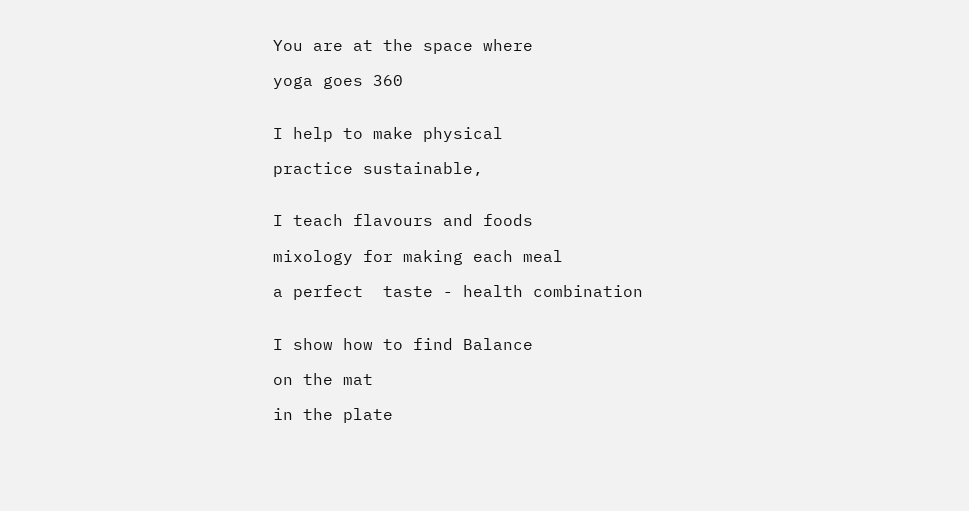You are at the space where

yoga goes 360


I help to make physical

practice sustainable,


I teach flavours and foods

mixology for making each meal

a perfect  taste - health combination


I show how to find Balance

on the mat

in the plate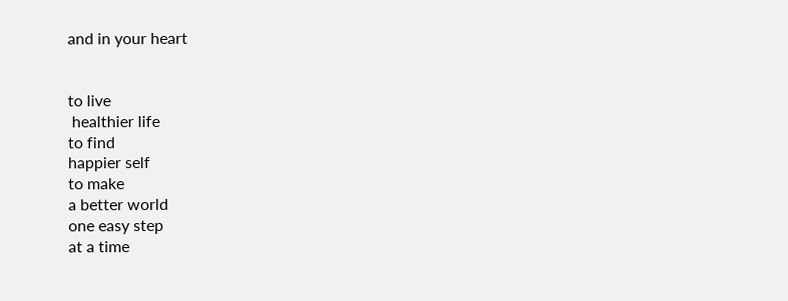and in your heart


to live
 healthier life
to find
happier self
to make
a better world
one easy step
at a time